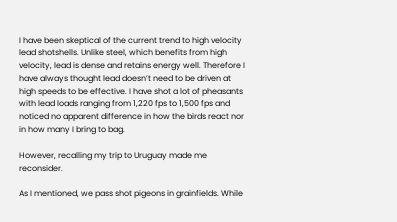I have been skeptical of the current trend to high velocity lead shotshells. Unlike steel, which benefits from high velocity, lead is dense and retains energy well. Therefore I have always thought lead doesn’t need to be driven at high speeds to be effective. I have shot a lot of pheasants with lead loads ranging from 1,220 fps to 1,500 fps and noticed no apparent difference in how the birds react nor in how many I bring to bag.

However, recalling my trip to Uruguay made me reconsider.

As I mentioned, we pass shot pigeons in grainfields. While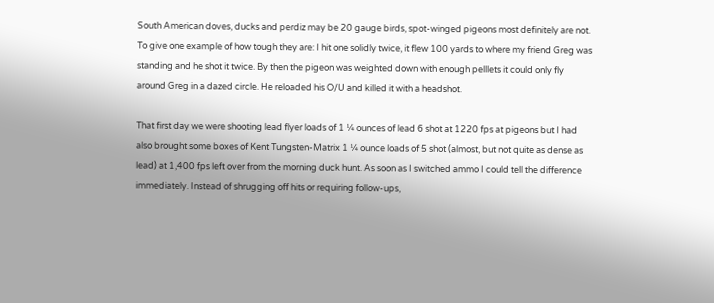South American doves, ducks and perdiz may be 20 gauge birds, spot-winged pigeons most definitely are not. To give one example of how tough they are: I hit one solidly twice, it flew 100 yards to where my friend Greg was standing and he shot it twice. By then the pigeon was weighted down with enough pelllets it could only fly around Greg in a dazed circle. He reloaded his O/U and killed it with a headshot.

That first day we were shooting lead flyer loads of 1 ¼ ounces of lead 6 shot at 1220 fps at pigeons but I had also brought some boxes of Kent Tungsten-Matrix 1 ¼ ounce loads of 5 shot (almost, but not quite as dense as lead) at 1,400 fps left over from the morning duck hunt. As soon as I switched ammo I could tell the difference immediately. Instead of shrugging off hits or requiring follow-ups,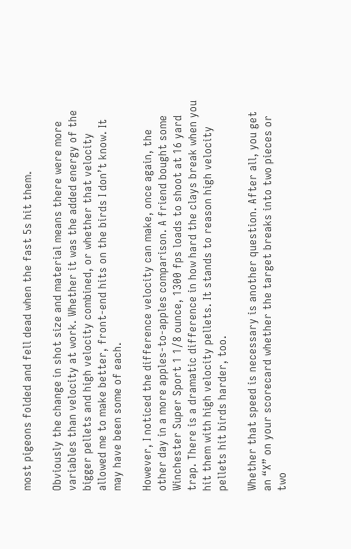most pigeons folded and fell dead when the fast 5s hit them.

Obviously the change in shot size and material means there were more variables than velocity at work. Whether it was the added energy of the bigger pellets and high velocity combined, or whether that velocity allowed me to make better, front-end hits on the birds I don’t know. It may have been some of each.

However, I noticed the difference velocity can make, once again, the other day in a more apples-to-apples comparison. A friend bought some Winchester Super Sport 1 1/8 ounce, 1300 fps loads to shoot at 16 yard trap. There is a dramatic difference in how hard the clays break when you hit them with high velocity pellets. It stands to reason high velocity pellets hit birds harder, too.

Whether that speed is necessary is another question. After all, you get an “X” on your scorecard whether the target breaks into two pieces or two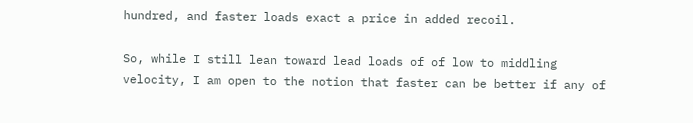hundred, and faster loads exact a price in added recoil.

So, while I still lean toward lead loads of of low to middling velocity, I am open to the notion that faster can be better if any of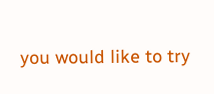you would like to try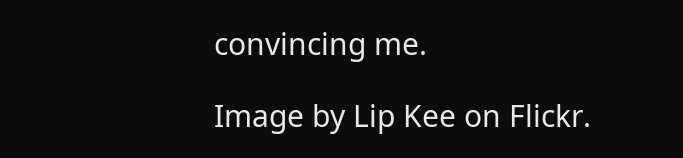convincing me.

Image by Lip Kee on Flickr.